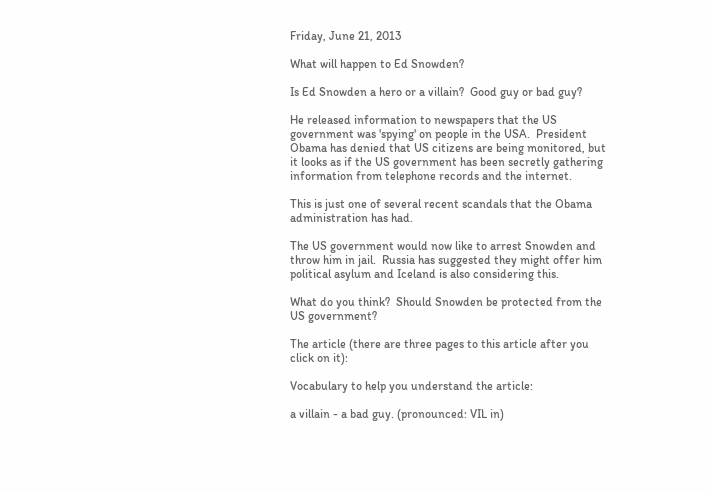Friday, June 21, 2013

What will happen to Ed Snowden?

Is Ed Snowden a hero or a villain?  Good guy or bad guy?

He released information to newspapers that the US government was 'spying' on people in the USA.  President Obama has denied that US citizens are being monitored, but it looks as if the US government has been secretly gathering information from telephone records and the internet.

This is just one of several recent scandals that the Obama administration has had.

The US government would now like to arrest Snowden and throw him in jail.  Russia has suggested they might offer him political asylum and Iceland is also considering this.

What do you think?  Should Snowden be protected from the US government?

The article (there are three pages to this article after you click on it):

Vocabulary to help you understand the article:

a villain - a bad guy. (pronounced: VIL in)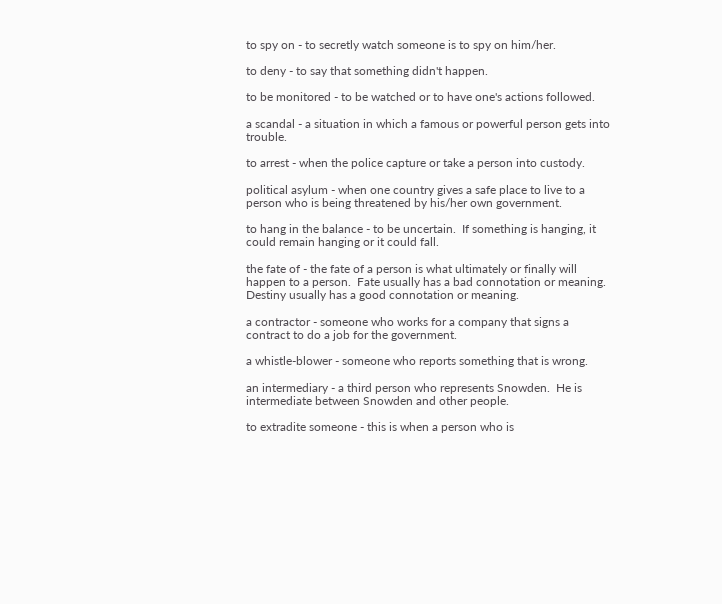to spy on - to secretly watch someone is to spy on him/her.

to deny - to say that something didn't happen.

to be monitored - to be watched or to have one's actions followed.

a scandal - a situation in which a famous or powerful person gets into trouble.

to arrest - when the police capture or take a person into custody.

political asylum - when one country gives a safe place to live to a person who is being threatened by his/her own government.

to hang in the balance - to be uncertain.  If something is hanging, it could remain hanging or it could fall.

the fate of - the fate of a person is what ultimately or finally will happen to a person.  Fate usually has a bad connotation or meaning.  Destiny usually has a good connotation or meaning.

a contractor - someone who works for a company that signs a contract to do a job for the government.

a whistle-blower - someone who reports something that is wrong.

an intermediary - a third person who represents Snowden.  He is intermediate between Snowden and other people.

to extradite someone - this is when a person who is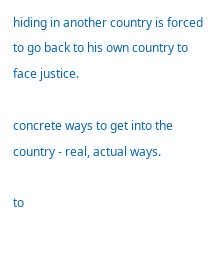hiding in another country is forced to go back to his own country to face justice.

concrete ways to get into the country - real, actual ways.

to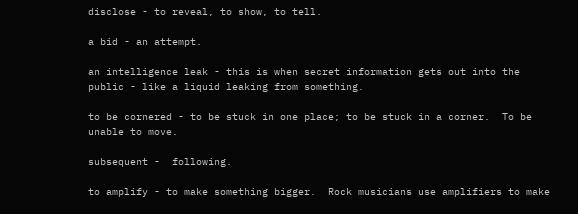disclose - to reveal, to show, to tell.

a bid - an attempt.

an intelligence leak - this is when secret information gets out into the public - like a liquid leaking from something.

to be cornered - to be stuck in one place; to be stuck in a corner.  To be unable to move.

subsequent -  following.

to amplify - to make something bigger.  Rock musicians use amplifiers to make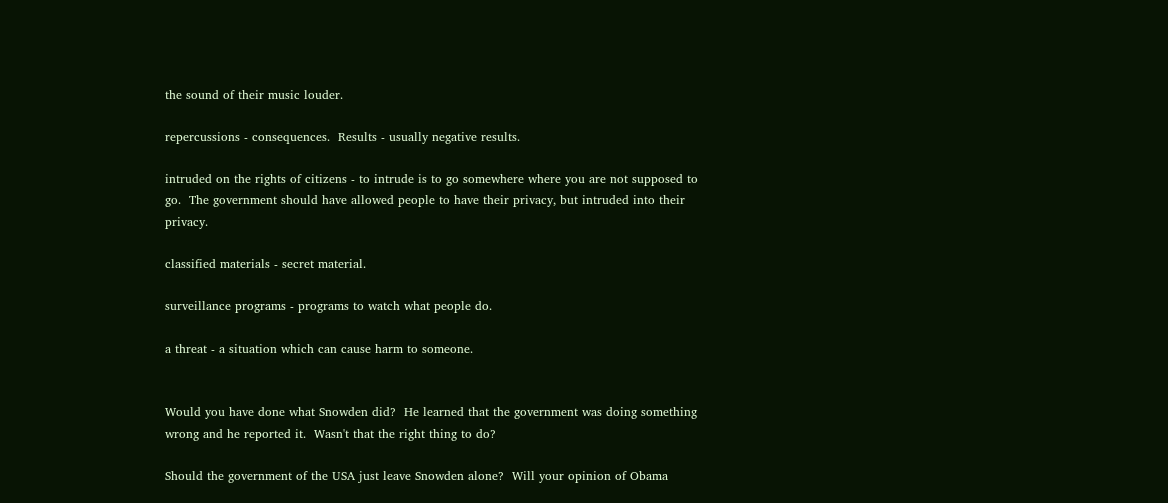the sound of their music louder.

repercussions - consequences.  Results - usually negative results.

intruded on the rights of citizens - to intrude is to go somewhere where you are not supposed to go.  The government should have allowed people to have their privacy, but intruded into their privacy.

classified materials - secret material.

surveillance programs - programs to watch what people do.

a threat - a situation which can cause harm to someone.


Would you have done what Snowden did?  He learned that the government was doing something wrong and he reported it.  Wasn't that the right thing to do?

Should the government of the USA just leave Snowden alone?  Will your opinion of Obama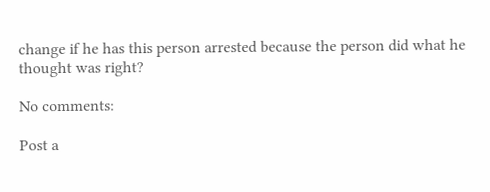change if he has this person arrested because the person did what he thought was right?

No comments:

Post a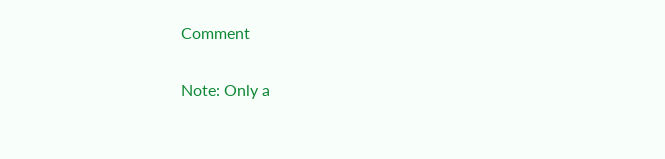Comment

Note: Only a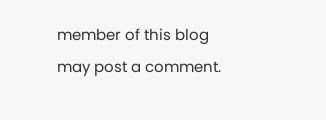member of this blog may post a comment.